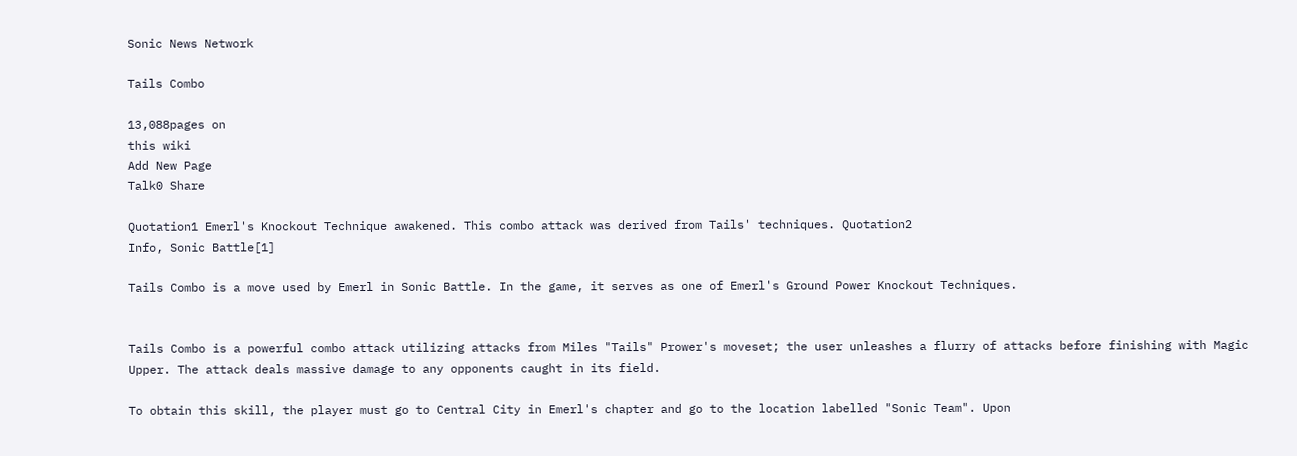Sonic News Network

Tails Combo

13,088pages on
this wiki
Add New Page
Talk0 Share

Quotation1 Emerl's Knockout Technique awakened. This combo attack was derived from Tails' techniques. Quotation2
Info, Sonic Battle[1]

Tails Combo is a move used by Emerl in Sonic Battle. In the game, it serves as one of Emerl's Ground Power Knockout Techniques.


Tails Combo is a powerful combo attack utilizing attacks from Miles "Tails" Prower's moveset; the user unleashes a flurry of attacks before finishing with Magic Upper. The attack deals massive damage to any opponents caught in its field.

To obtain this skill, the player must go to Central City in Emerl's chapter and go to the location labelled "Sonic Team". Upon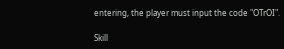entering, the player must input the code "OTrOI".

Skill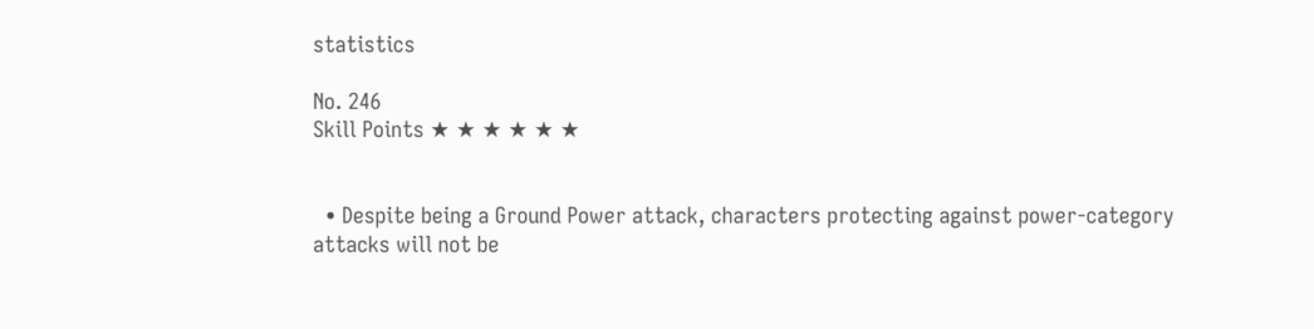statistics

No. 246
Skill Points ★ ★ ★ ★ ★ ★


  • Despite being a Ground Power attack, characters protecting against power-category attacks will not be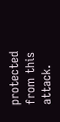protected from this attack.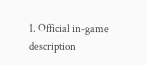1. Official in-game description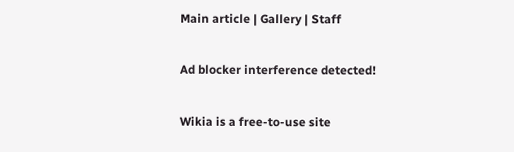Main article | Gallery | Staff

Ad blocker interference detected!

Wikia is a free-to-use site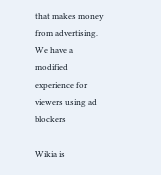that makes money from advertising. We have a modified experience for viewers using ad blockers

Wikia is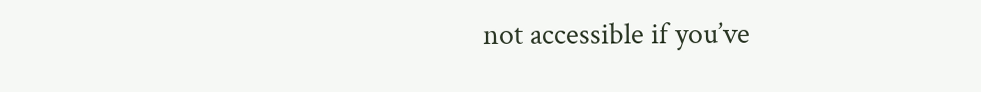not accessible if you’ve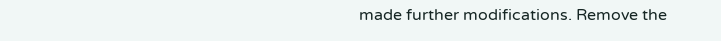made further modifications. Remove the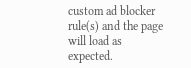custom ad blocker rule(s) and the page will load as expected.